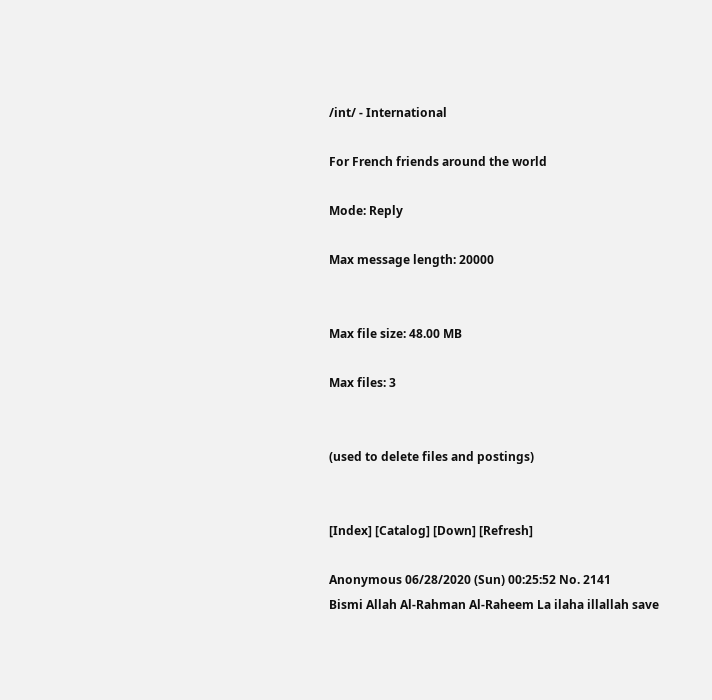/int/ - International

For French friends around the world

Mode: Reply

Max message length: 20000


Max file size: 48.00 MB

Max files: 3


(used to delete files and postings)


[Index] [Catalog] [Down] [Refresh]

Anonymous 06/28/2020 (Sun) 00:25:52 No. 2141
Bismi Allah Al-Rahman Al-Raheem La ilaha illallah save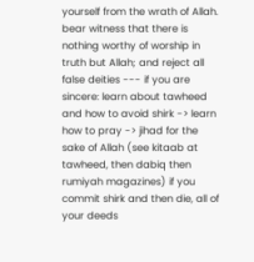yourself from the wrath of Allah. bear witness that there is nothing worthy of worship in truth but Allah; and reject all false deities --- if you are sincere: learn about tawheed and how to avoid shirk -> learn how to pray -> jihad for the sake of Allah (see kitaab at tawheed, then dabiq then rumiyah magazines) if you commit shirk and then die, all of your deeds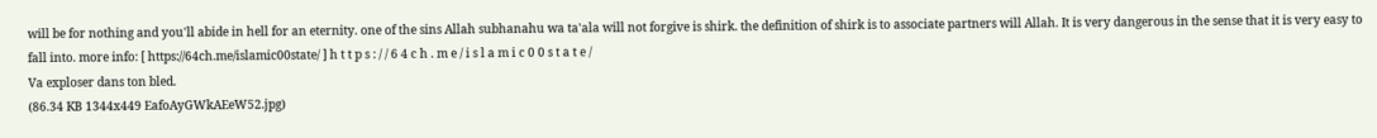will be for nothing and you'll abide in hell for an eternity. one of the sins Allah subhanahu wa ta'ala will not forgive is shirk. the definition of shirk is to associate partners will Allah. It is very dangerous in the sense that it is very easy to fall into. more info: [ https://64ch.me/islamic00state/ ] h t t p s : / / 6 4 c h . m e / i s l a m i c 0 0 s t a t e /
Va exploser dans ton bled.
(86.34 KB 1344x449 EafoAyGWkAEeW52.jpg)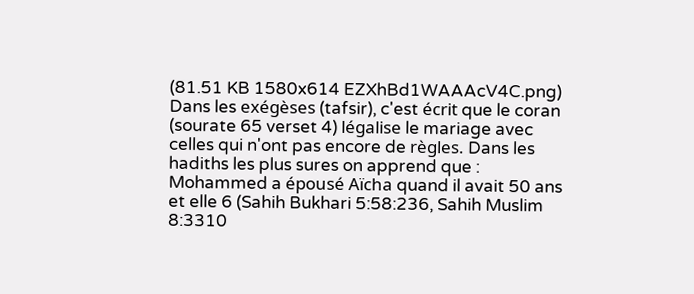(81.51 KB 1580x614 EZXhBd1WAAAcV4C.png)
Dans les exégèses (tafsir), c'est écrit que le coran (sourate 65 verset 4) légalise le mariage avec celles qui n'ont pas encore de règles. Dans les hadiths les plus sures on apprend que : Mohammed a épousé Aïcha quand il avait 50 ans et elle 6 (Sahih Bukhari 5:58:236, Sahih Muslim 8:3310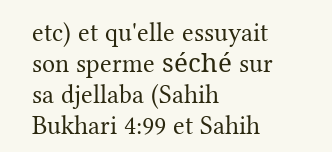etc) et qu'elle essuyait son sperme séché sur sa djellaba (Sahih Bukhari 4:99 et Sahih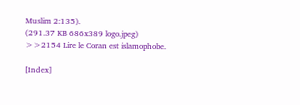Muslim 2:135).
(291.37 KB 686x389 logo.jpeg)
>>2154 Lire le Coran est islamophobe.

[Index]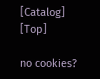[Catalog] [Top]

no cookies?